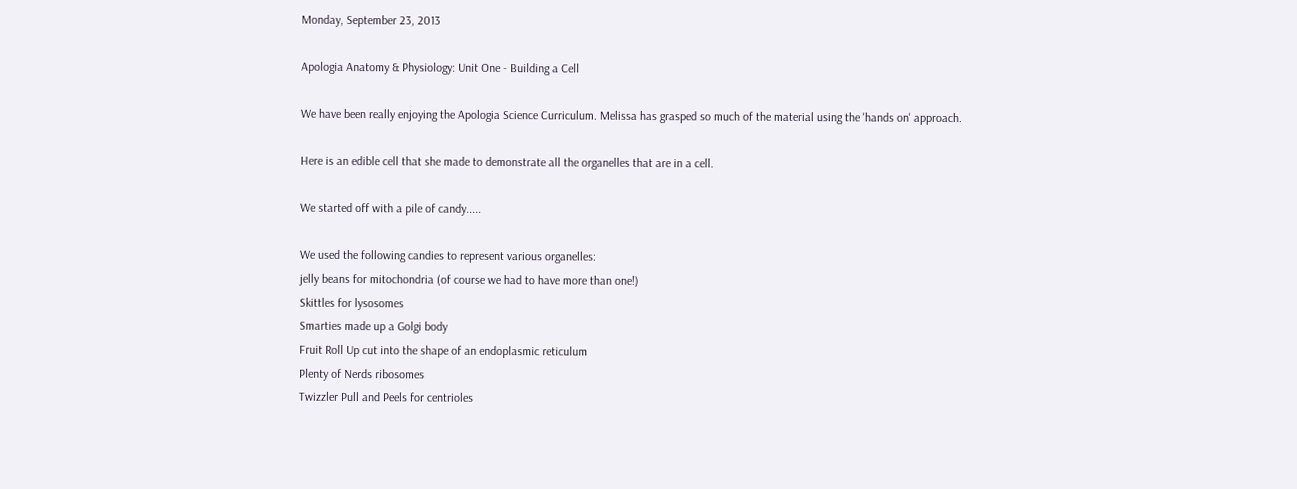Monday, September 23, 2013

Apologia Anatomy & Physiology: Unit One - Building a Cell

We have been really enjoying the Apologia Science Curriculum. Melissa has grasped so much of the material using the 'hands on' approach.

Here is an edible cell that she made to demonstrate all the organelles that are in a cell.

We started off with a pile of candy.....

We used the following candies to represent various organelles:
jelly beans for mitochondria (of course we had to have more than one!)
Skittles for lysosomes
Smarties made up a Golgi body
Fruit Roll Up cut into the shape of an endoplasmic reticulum
Plenty of Nerds ribosomes
Twizzler Pull and Peels for centrioles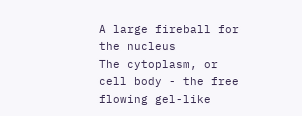A large fireball for the nucleus
The cytoplasm, or cell body - the free flowing gel-like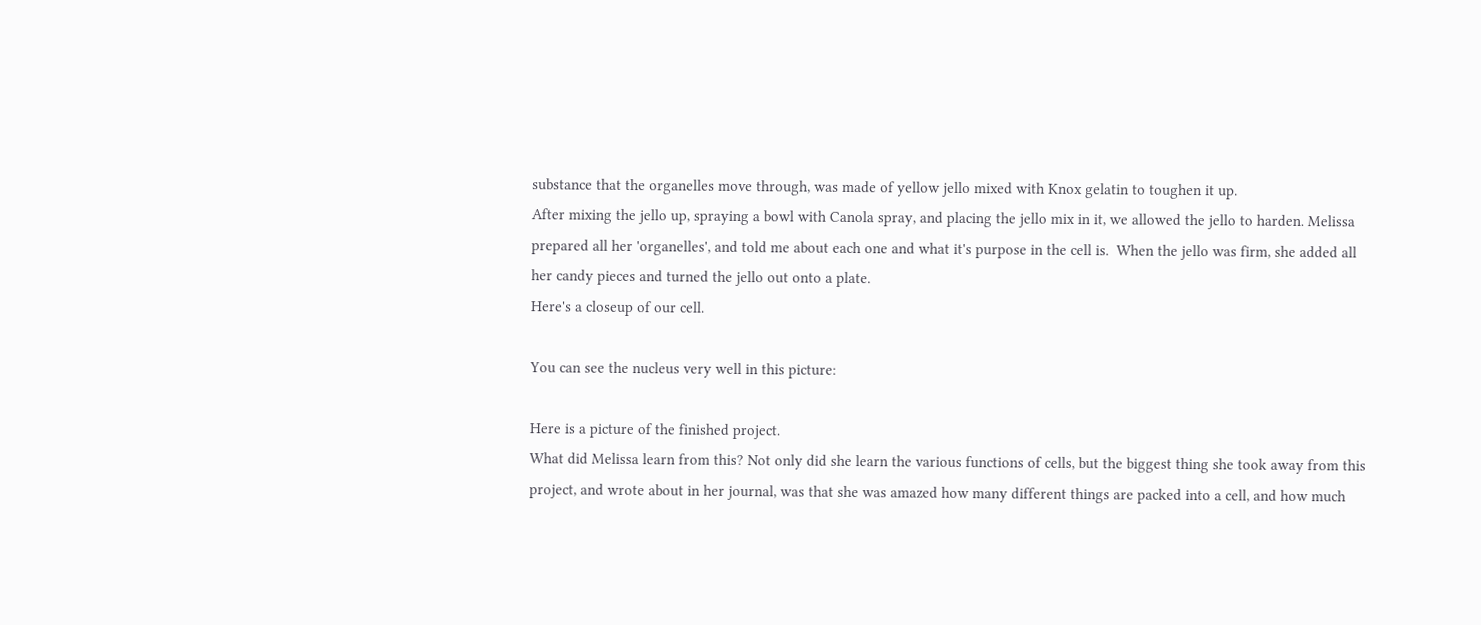substance that the organelles move through, was made of yellow jello mixed with Knox gelatin to toughen it up.
After mixing the jello up, spraying a bowl with Canola spray, and placing the jello mix in it, we allowed the jello to harden. Melissa prepared all her 'organelles', and told me about each one and what it's purpose in the cell is.  When the jello was firm, she added all her candy pieces and turned the jello out onto a plate.
Here's a closeup of our cell.

You can see the nucleus very well in this picture:

Here is a picture of the finished project.
What did Melissa learn from this? Not only did she learn the various functions of cells, but the biggest thing she took away from this project, and wrote about in her journal, was that she was amazed how many different things are packed into a cell, and how much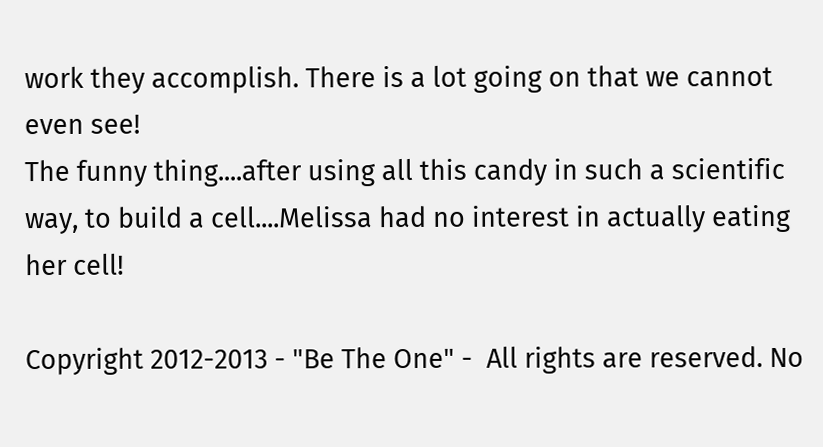work they accomplish. There is a lot going on that we cannot even see!
The funny thing....after using all this candy in such a scientific way, to build a cell....Melissa had no interest in actually eating her cell!

Copyright 2012-2013 - "Be The One" -  All rights are reserved. No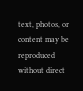text, photos, or content may be reproduced without direct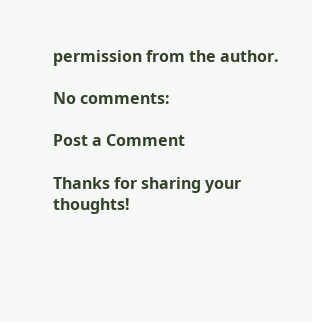permission from the author.

No comments:

Post a Comment

Thanks for sharing your thoughts!